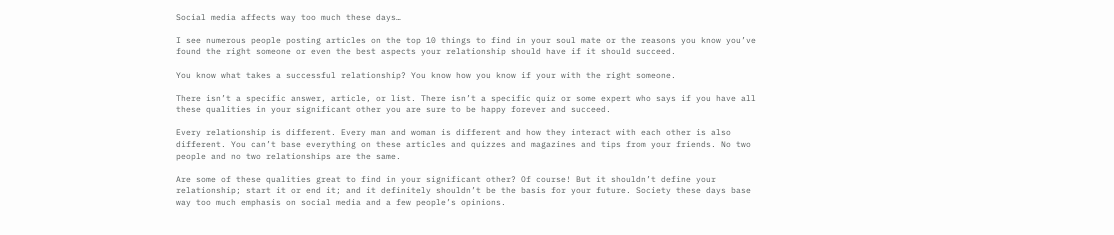Social media affects way too much these days…

I see numerous people posting articles on the top 10 things to find in your soul mate or the reasons you know you’ve found the right someone or even the best aspects your relationship should have if it should succeed.

You know what takes a successful relationship? You know how you know if your with the right someone.

There isn’t a specific answer, article, or list. There isn’t a specific quiz or some expert who says if you have all these qualities in your significant other you are sure to be happy forever and succeed.

Every relationship is different. Every man and woman is different and how they interact with each other is also different. You can’t base everything on these articles and quizzes and magazines and tips from your friends. No two people and no two relationships are the same.

Are some of these qualities great to find in your significant other? Of course! But it shouldn’t define your relationship; start it or end it; and it definitely shouldn’t be the basis for your future. Society these days base way too much emphasis on social media and a few people’s opinions.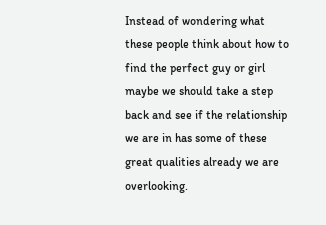Instead of wondering what these people think about how to find the perfect guy or girl maybe we should take a step back and see if the relationship we are in has some of these great qualities already we are overlooking.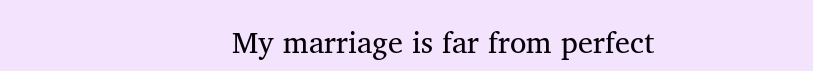My marriage is far from perfect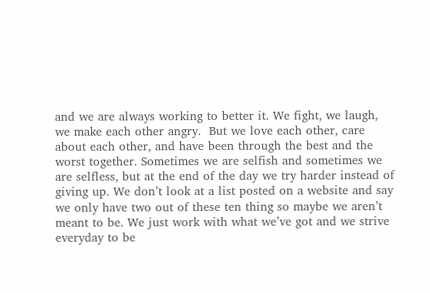and we are always working to better it. We fight, we laugh, we make each other angry.  But we love each other, care about each other, and have been through the best and the worst together. Sometimes we are selfish and sometimes we are selfless, but at the end of the day we try harder instead of giving up. We don’t look at a list posted on a website and say we only have two out of these ten thing so maybe we aren’t meant to be. We just work with what we’ve got and we strive everyday to be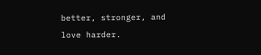better, stronger, and love harder.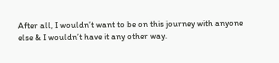After all, I wouldn’t want to be on this journey with anyone else & I wouldn’t have it any other way.